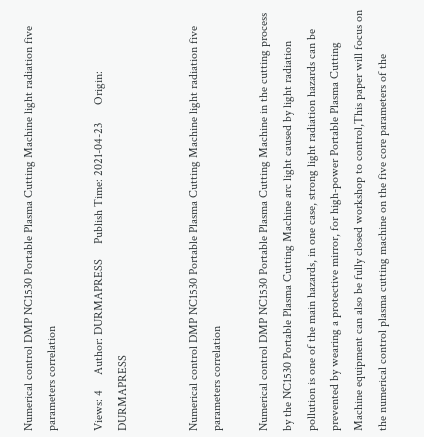Numerical control DMP NC1530 Portable Plasma Cutting Machine light radiation five parameters correlation

Views: 4     Author: DURMAPRESS     Publish Time: 2021-04-23      Origin: DURMAPRESS


Numerical control DMP NC1530 Portable Plasma Cutting Machine light radiation five parameters correlation

Numerical control DMP NC1530 Portable Plasma Cutting Machine in the cutting process by the NC1530 Portable Plasma Cutting Machine arc light caused by light radiation pollution is one of the main hazards, in one case, strong light radiation hazards can be prevented by wearing a protective mirror, for high-power Portable Plasma Cutting Machine equipment can also be fully closed workshop to control,This paper will focus on the numerical control plasma cutting machine on the five core parameters of the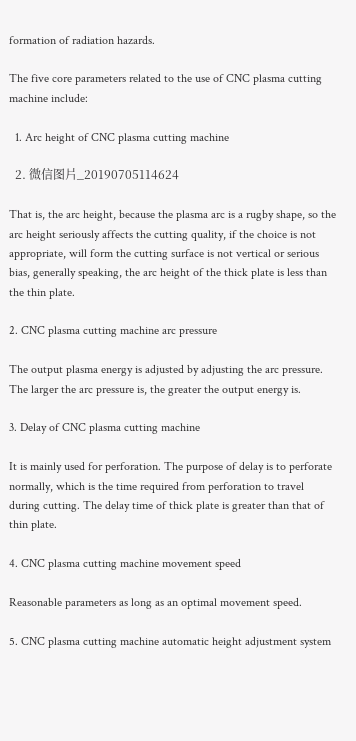formation of radiation hazards.

The five core parameters related to the use of CNC plasma cutting machine include:

  1. Arc height of CNC plasma cutting machine

  2. 微信图片_20190705114624

That is, the arc height, because the plasma arc is a rugby shape, so the arc height seriously affects the cutting quality, if the choice is not appropriate, will form the cutting surface is not vertical or serious bias, generally speaking, the arc height of the thick plate is less than the thin plate.

2. CNC plasma cutting machine arc pressure

The output plasma energy is adjusted by adjusting the arc pressure. The larger the arc pressure is, the greater the output energy is.

3. Delay of CNC plasma cutting machine

It is mainly used for perforation. The purpose of delay is to perforate normally, which is the time required from perforation to travel during cutting. The delay time of thick plate is greater than that of thin plate.

4. CNC plasma cutting machine movement speed

Reasonable parameters as long as an optimal movement speed.

5. CNC plasma cutting machine automatic height adjustment system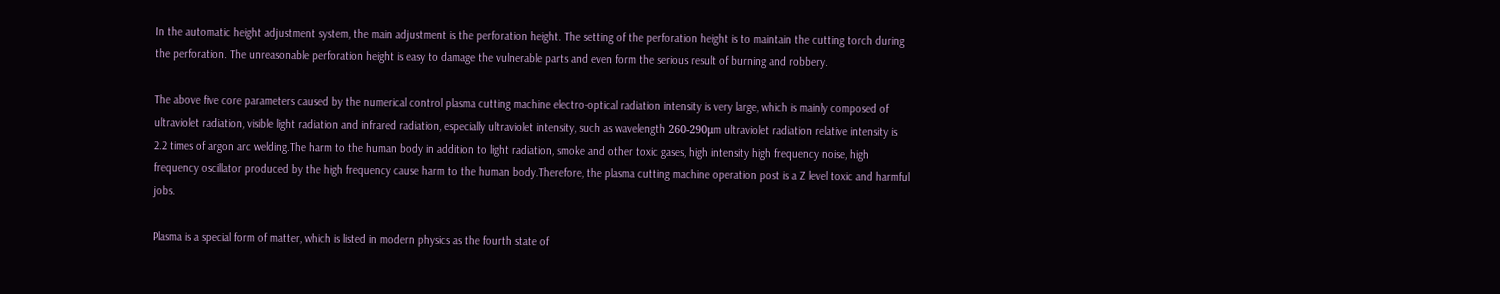In the automatic height adjustment system, the main adjustment is the perforation height. The setting of the perforation height is to maintain the cutting torch during the perforation. The unreasonable perforation height is easy to damage the vulnerable parts and even form the serious result of burning and robbery.

The above five core parameters caused by the numerical control plasma cutting machine electro-optical radiation intensity is very large, which is mainly composed of ultraviolet radiation, visible light radiation and infrared radiation, especially ultraviolet intensity, such as wavelength 260-290μm ultraviolet radiation relative intensity is 2.2 times of argon arc welding.The harm to the human body in addition to light radiation, smoke and other toxic gases, high intensity high frequency noise, high frequency oscillator produced by the high frequency cause harm to the human body.Therefore, the plasma cutting machine operation post is a Z level toxic and harmful jobs.

Plasma is a special form of matter, which is listed in modern physics as the fourth state of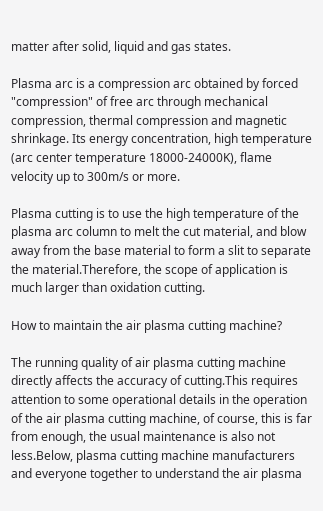matter after solid, liquid and gas states.

Plasma arc is a compression arc obtained by forced "compression" of free arc through mechanical compression, thermal compression and magnetic shrinkage. Its energy concentration, high temperature (arc center temperature 18000-24000K), flame velocity up to 300m/s or more.

Plasma cutting is to use the high temperature of the plasma arc column to melt the cut material, and blow away from the base material to form a slit to separate the material.Therefore, the scope of application is much larger than oxidation cutting.

How to maintain the air plasma cutting machine?

The running quality of air plasma cutting machine directly affects the accuracy of cutting.This requires attention to some operational details in the operation of the air plasma cutting machine, of course, this is far from enough, the usual maintenance is also not less.Below, plasma cutting machine manufacturers and everyone together to understand the air plasma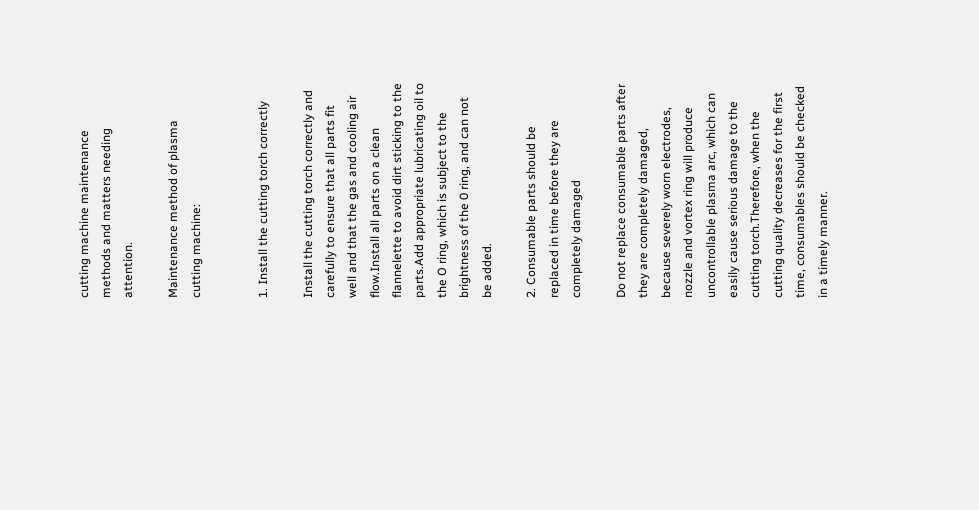cutting machine maintenance methods and matters needing attention.

Maintenance method of plasma cutting machine:


1. Install the cutting torch correctly

Install the cutting torch correctly and carefully to ensure that all parts fit well and that the gas and cooling air flow.Install all parts on a clean flannelette to avoid dirt sticking to the parts.Add appropriate lubricating oil to the O ring, which is subject to the brightness of the 0 ring, and can not be added.

2. Consumable parts should be replaced in time before they are completely damaged

Do not replace consumable parts after they are completely damaged, because severely worn electrodes, nozzle and vortex ring will produce uncontrollable plasma arc, which can easily cause serious damage to the cutting torch.Therefore, when the cutting quality decreases for the first time, consumables should be checked in a timely manner.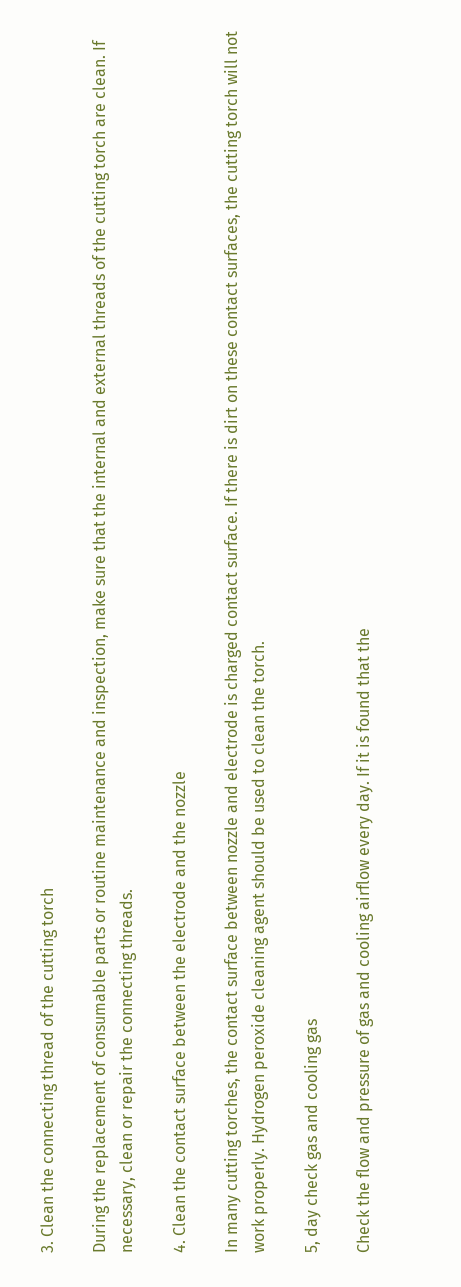3. Clean the connecting thread of the cutting torch

During the replacement of consumable parts or routine maintenance and inspection, make sure that the internal and external threads of the cutting torch are clean. If necessary, clean or repair the connecting threads.

4. Clean the contact surface between the electrode and the nozzle

In many cutting torches, the contact surface between nozzle and electrode is charged contact surface. If there is dirt on these contact surfaces, the cutting torch will not work properly. Hydrogen peroxide cleaning agent should be used to clean the torch.

5, day check gas and cooling gas

Check the flow and pressure of gas and cooling airflow every day. If it is found that the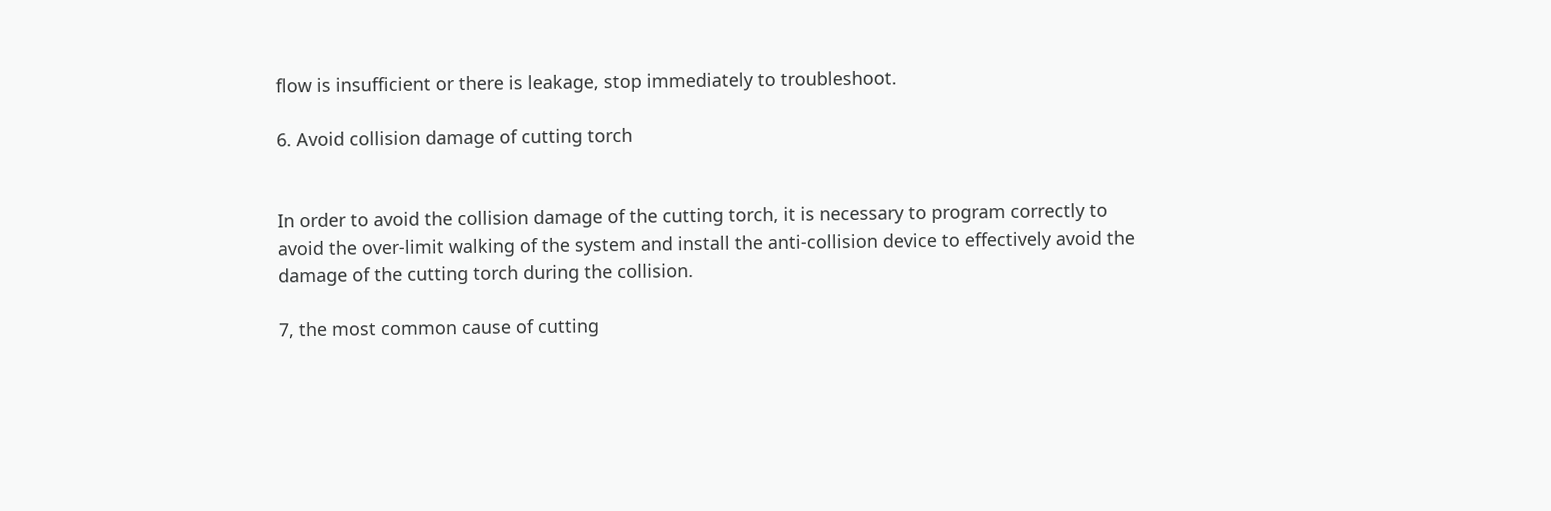flow is insufficient or there is leakage, stop immediately to troubleshoot.

6. Avoid collision damage of cutting torch


In order to avoid the collision damage of the cutting torch, it is necessary to program correctly to avoid the over-limit walking of the system and install the anti-collision device to effectively avoid the damage of the cutting torch during the collision.

7, the most common cause of cutting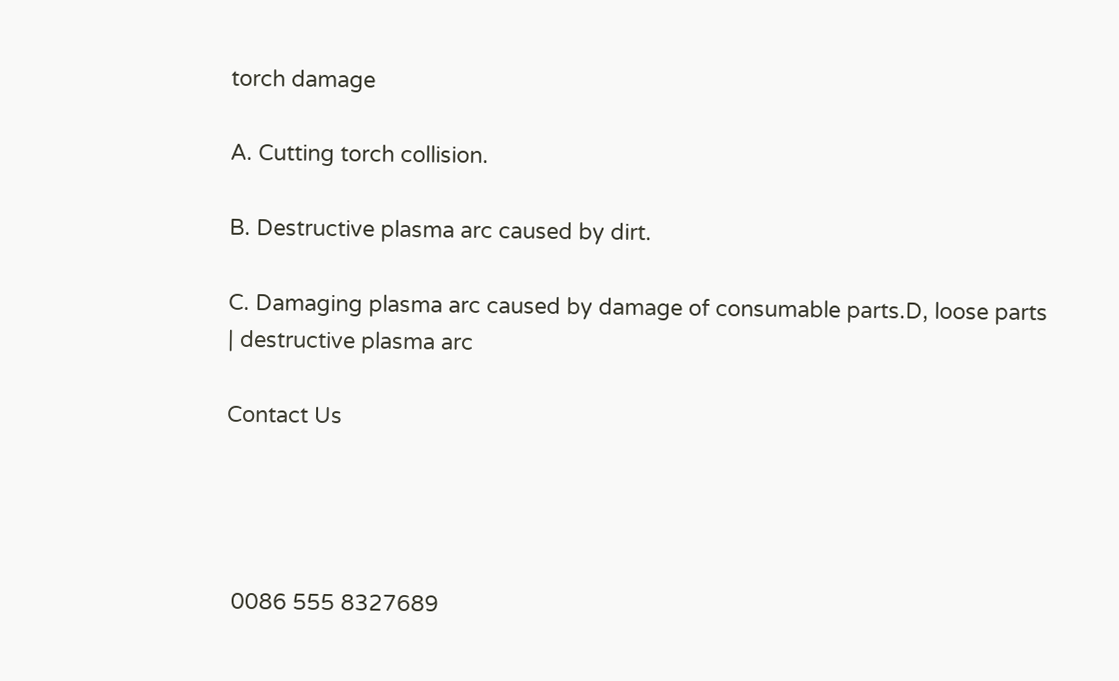torch damage

A. Cutting torch collision.

B. Destructive plasma arc caused by dirt.

C. Damaging plasma arc caused by damage of consumable parts.D, loose parts | destructive plasma arc

Contact Us




 0086 555 8327689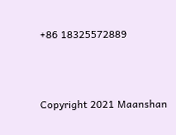+86 18325572889




Copyright 2021 Maanshan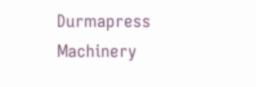Durmapress Machinery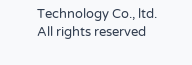Technology Co., ltd. All rights reserved